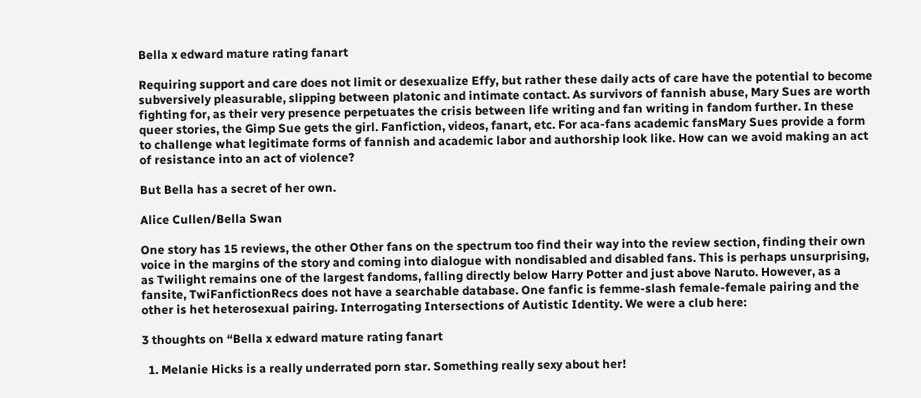Bella x edward mature rating fanart

Requiring support and care does not limit or desexualize Effy, but rather these daily acts of care have the potential to become subversively pleasurable, slipping between platonic and intimate contact. As survivors of fannish abuse, Mary Sues are worth fighting for, as their very presence perpetuates the crisis between life writing and fan writing in fandom further. In these queer stories, the Gimp Sue gets the girl. Fanfiction, videos, fanart, etc. For aca-fans academic fansMary Sues provide a form to challenge what legitimate forms of fannish and academic labor and authorship look like. How can we avoid making an act of resistance into an act of violence?

But Bella has a secret of her own.

Alice Cullen/Bella Swan

One story has 15 reviews, the other Other fans on the spectrum too find their way into the review section, finding their own voice in the margins of the story and coming into dialogue with nondisabled and disabled fans. This is perhaps unsurprising, as Twilight remains one of the largest fandoms, falling directly below Harry Potter and just above Naruto. However, as a fansite, TwiFanfictionRecs does not have a searchable database. One fanfic is femme-slash female-female pairing and the other is het heterosexual pairing. Interrogating Intersections of Autistic Identity. We were a club here:

3 thoughts on “Bella x edward mature rating fanart

  1. Melanie Hicks is a really underrated porn star. Something really sexy about her!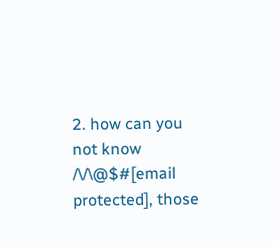2. how can you not know /\/\@$#[email protected], those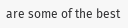are some of the best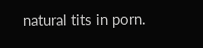natural tits in porn.